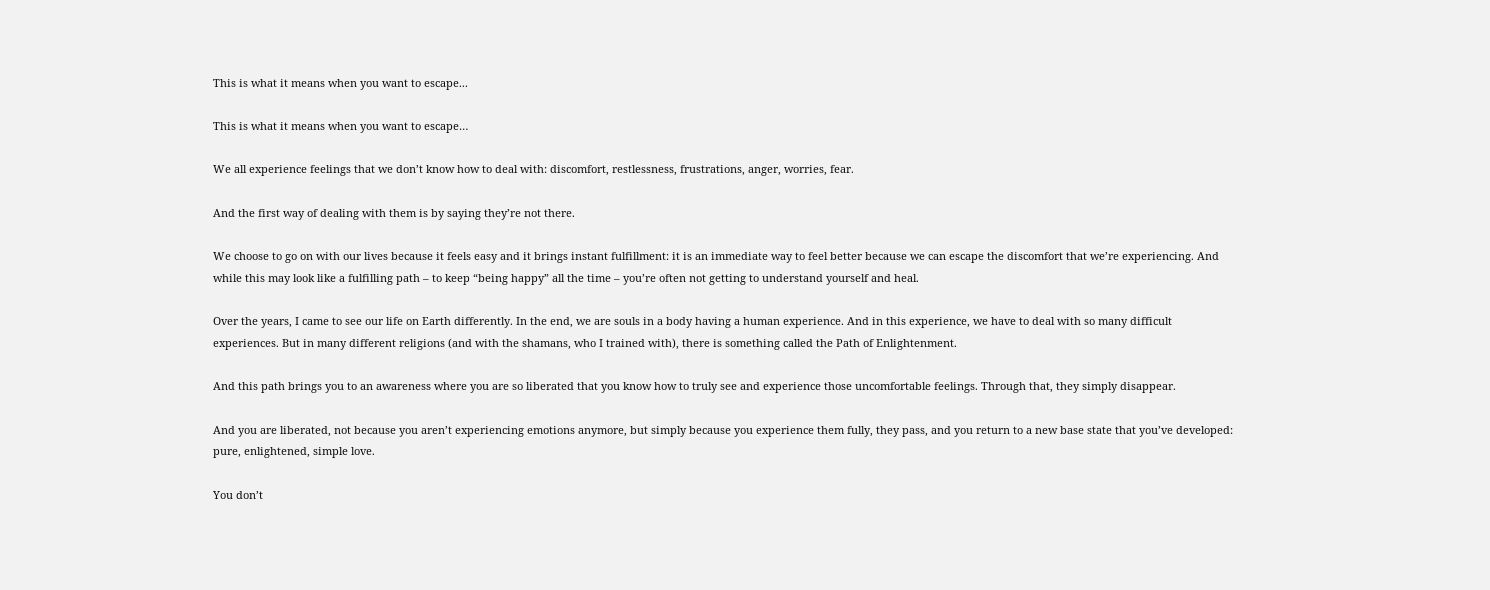This is what it means when you want to escape...

This is what it means when you want to escape…

We all experience feelings that we don’t know how to deal with: discomfort, restlessness, frustrations, anger, worries, fear.

And the first way of dealing with them is by saying they’re not there.

We choose to go on with our lives because it feels easy and it brings instant fulfillment: it is an immediate way to feel better because we can escape the discomfort that we’re experiencing. And while this may look like a fulfilling path – to keep “being happy” all the time – you’re often not getting to understand yourself and heal.

Over the years, I came to see our life on Earth differently. In the end, we are souls in a body having a human experience. And in this experience, we have to deal with so many difficult experiences. But in many different religions (and with the shamans, who I trained with), there is something called the Path of Enlightenment.

And this path brings you to an awareness where you are so liberated that you know how to truly see and experience those uncomfortable feelings. Through that, they simply disappear.

And you are liberated, not because you aren’t experiencing emotions anymore, but simply because you experience them fully, they pass, and you return to a new base state that you’ve developed: pure, enlightened, simple love.

You don’t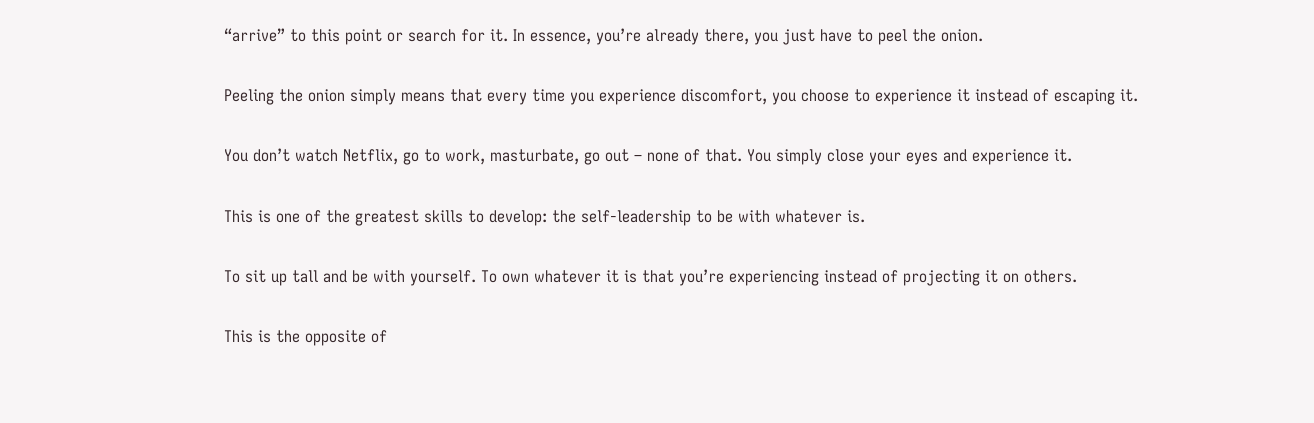“arrive” to this point or search for it. In essence, you’re already there, you just have to peel the onion.

Peeling the onion simply means that every time you experience discomfort, you choose to experience it instead of escaping it.

You don’t watch Netflix, go to work, masturbate, go out – none of that. You simply close your eyes and experience it.

This is one of the greatest skills to develop: the self-leadership to be with whatever is.

To sit up tall and be with yourself. To own whatever it is that you’re experiencing instead of projecting it on others.

This is the opposite of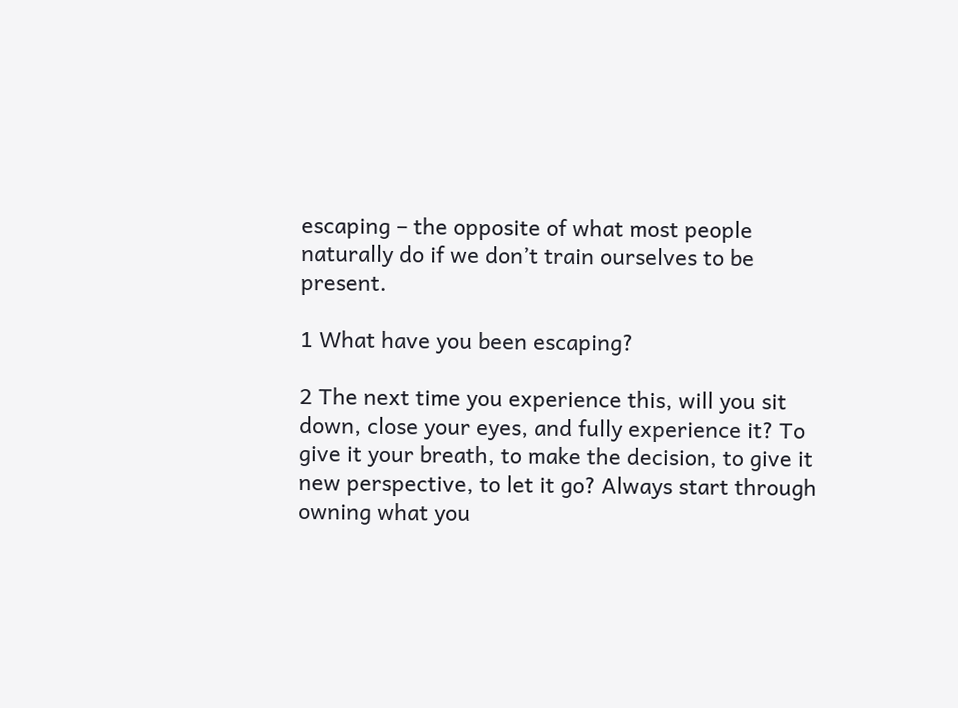escaping – the opposite of what most people naturally do if we don’t train ourselves to be present.

1 What have you been escaping?

2 The next time you experience this, will you sit down, close your eyes, and fully experience it? To give it your breath, to make the decision, to give it new perspective, to let it go? Always start through owning what you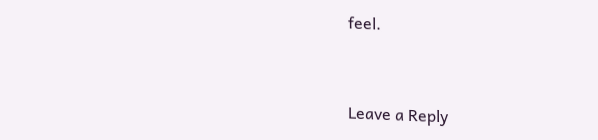feel.


Leave a Reply